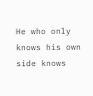He who only knows his own side knows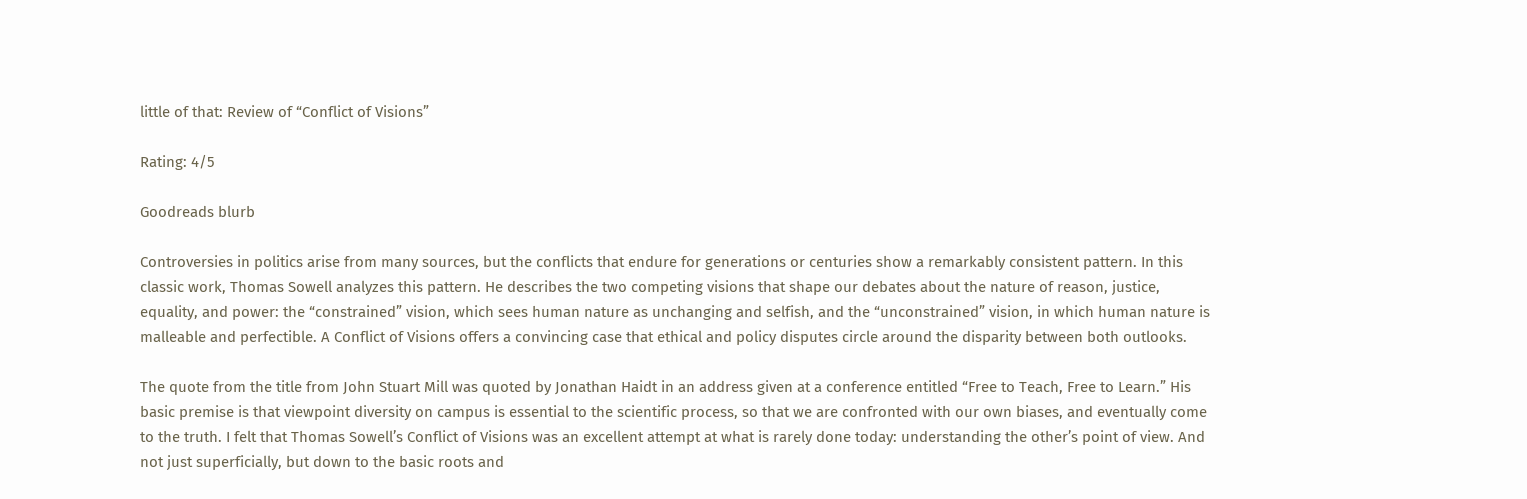little of that: Review of “Conflict of Visions”

Rating: 4/5

Goodreads blurb

Controversies in politics arise from many sources, but the conflicts that endure for generations or centuries show a remarkably consistent pattern. In this classic work, Thomas Sowell analyzes this pattern. He describes the two competing visions that shape our debates about the nature of reason, justice, equality, and power: the “constrained” vision, which sees human nature as unchanging and selfish, and the “unconstrained” vision, in which human nature is malleable and perfectible. A Conflict of Visions offers a convincing case that ethical and policy disputes circle around the disparity between both outlooks.

The quote from the title from John Stuart Mill was quoted by Jonathan Haidt in an address given at a conference entitled “Free to Teach, Free to Learn.” His basic premise is that viewpoint diversity on campus is essential to the scientific process, so that we are confronted with our own biases, and eventually come to the truth. I felt that Thomas Sowell’s Conflict of Visions was an excellent attempt at what is rarely done today: understanding the other’s point of view. And not just superficially, but down to the basic roots and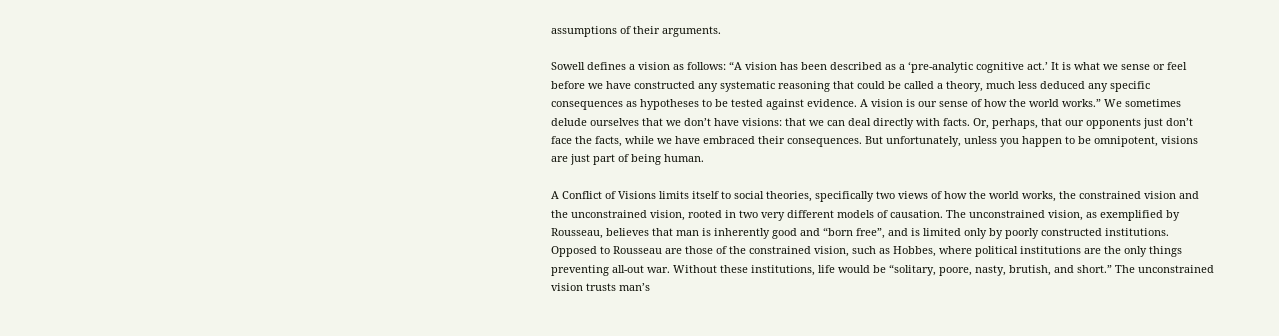assumptions of their arguments.

Sowell defines a vision as follows: “A vision has been described as a ‘pre-analytic cognitive act.’ It is what we sense or feel before we have constructed any systematic reasoning that could be called a theory, much less deduced any specific consequences as hypotheses to be tested against evidence. A vision is our sense of how the world works.” We sometimes delude ourselves that we don’t have visions: that we can deal directly with facts. Or, perhaps, that our opponents just don’t face the facts, while we have embraced their consequences. But unfortunately, unless you happen to be omnipotent, visions are just part of being human.

A Conflict of Visions limits itself to social theories, specifically two views of how the world works, the constrained vision and the unconstrained vision, rooted in two very different models of causation. The unconstrained vision, as exemplified by Rousseau, believes that man is inherently good and “born free”, and is limited only by poorly constructed institutions. Opposed to Rousseau are those of the constrained vision, such as Hobbes, where political institutions are the only things preventing all-out war. Without these institutions, life would be “solitary, poore, nasty, brutish, and short.” The unconstrained vision trusts man’s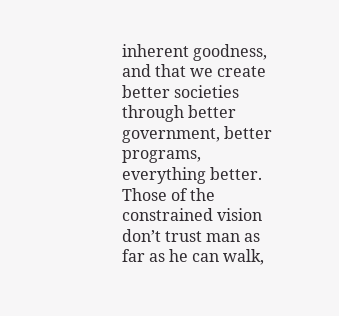inherent goodness, and that we create better societies through better government, better programs, everything better. Those of the constrained vision don’t trust man as far as he can walk,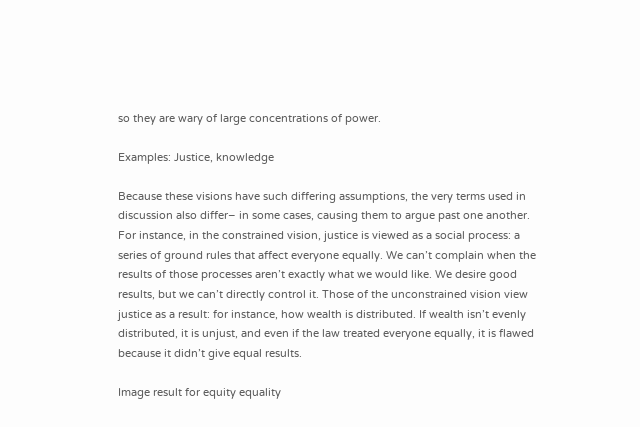so they are wary of large concentrations of power.

Examples: Justice, knowledge

Because these visions have such differing assumptions, the very terms used in discussion also differ– in some cases, causing them to argue past one another. For instance, in the constrained vision, justice is viewed as a social process: a series of ground rules that affect everyone equally. We can’t complain when the results of those processes aren’t exactly what we would like. We desire good results, but we can’t directly control it. Those of the unconstrained vision view justice as a result: for instance, how wealth is distributed. If wealth isn’t evenly distributed, it is unjust, and even if the law treated everyone equally, it is flawed because it didn’t give equal results.

Image result for equity equality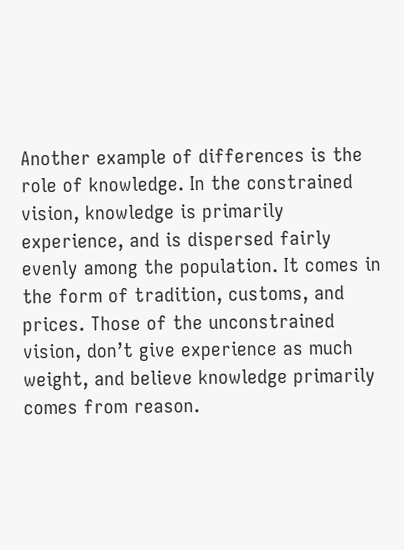Another example of differences is the role of knowledge. In the constrained vision, knowledge is primarily experience, and is dispersed fairly evenly among the population. It comes in the form of tradition, customs, and prices. Those of the unconstrained vision, don’t give experience as much weight, and believe knowledge primarily comes from reason.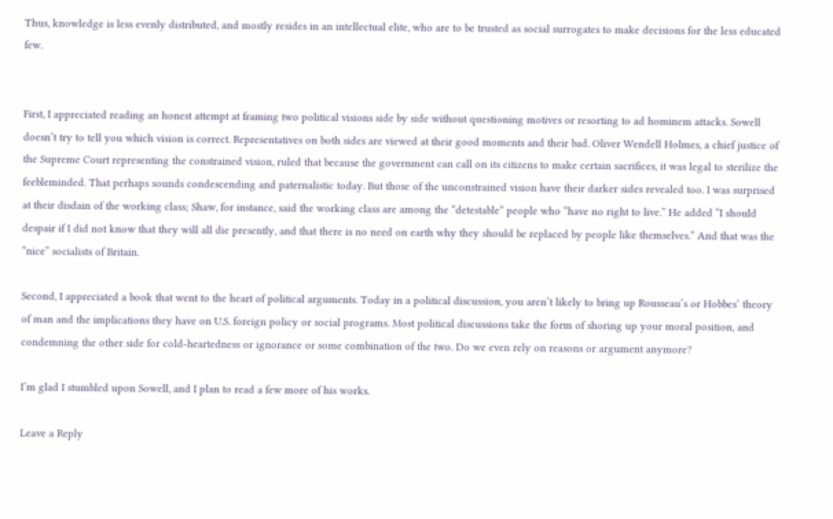Thus, knowledge is less evenly distributed, and mostly resides in an intellectual elite, who are to be trusted as social surrogates to make decisions for the less educated few.


First, I appreciated reading an honest attempt at framing two political visions side by side without questioning motives or resorting to ad hominem attacks. Sowell doesn’t try to tell you which vision is correct. Representatives on both sides are viewed at their good moments and their bad. Oliver Wendell Holmes, a chief justice of the Supreme Court representing the constrained vision, ruled that because the government can call on its citizens to make certain sacrifices, it was legal to sterilize the feebleminded. That perhaps sounds condescending and paternalistic today. But those of the unconstrained vision have their darker sides revealed too. I was surprised at their disdain of the working class; Shaw, for instance, said the working class are among the “detestable” people who “have no right to live.” He added “I should despair if I did not know that they will all die presently, and that there is no need on earth why they should be replaced by people like themselves.” And that was the “nice” socialists of Britain.

Second, I appreciated a book that went to the heart of political arguments. Today in a political discussion, you aren’t likely to bring up Rousseau’s or Hobbes’ theory of man and the implications they have on U.S. foreign policy or social programs. Most political discussions take the form of shoring up your moral position, and condemning the other side for cold-heartedness or ignorance or some combination of the two. Do we even rely on reasons or argument anymore?

I’m glad I stumbled upon Sowell, and I plan to read a few more of his works.

Leave a Reply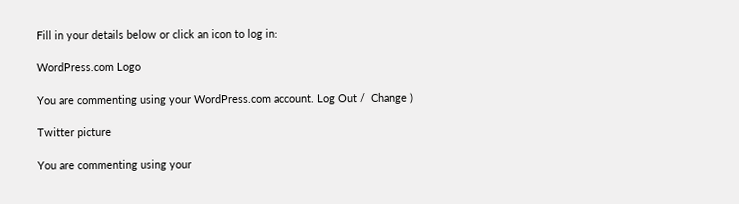Fill in your details below or click an icon to log in:

WordPress.com Logo

You are commenting using your WordPress.com account. Log Out /  Change )

Twitter picture

You are commenting using your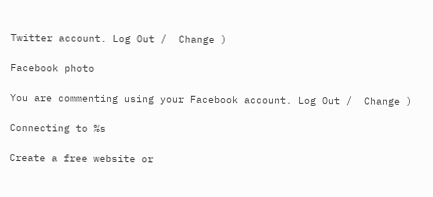Twitter account. Log Out /  Change )

Facebook photo

You are commenting using your Facebook account. Log Out /  Change )

Connecting to %s

Create a free website or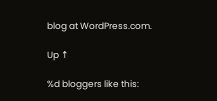blog at WordPress.com.

Up ↑

%d bloggers like this: